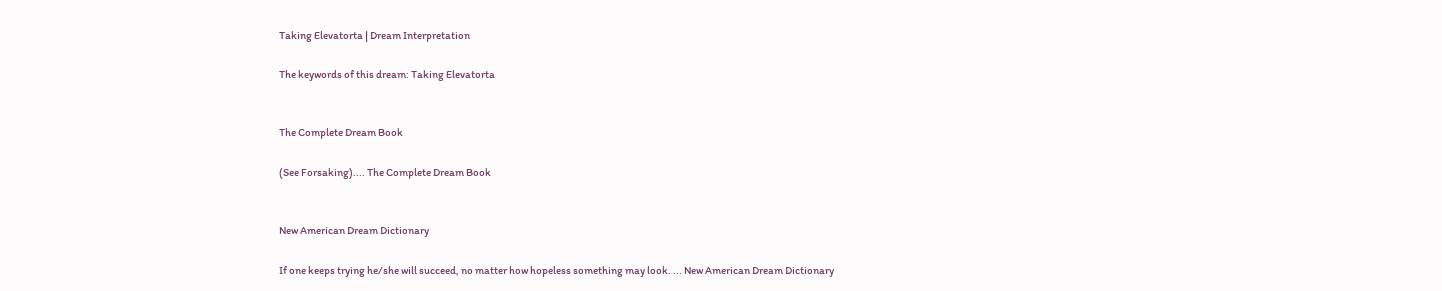Taking Elevatorta | Dream Interpretation

The keywords of this dream: Taking Elevatorta


The Complete Dream Book

(See Forsaking).... The Complete Dream Book


New American Dream Dictionary

If one keeps trying he/she will succeed, no matter how hopeless something may look. ... New American Dream Dictionary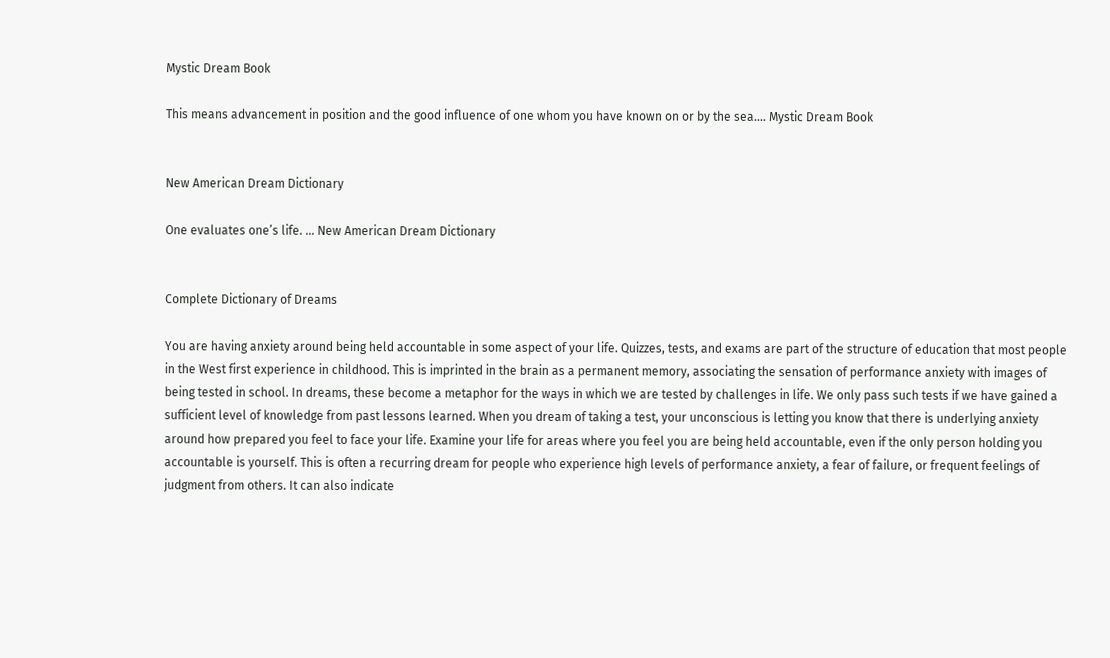Mystic Dream Book

This means advancement in position and the good influence of one whom you have known on or by the sea.... Mystic Dream Book


New American Dream Dictionary

One evaluates one’s life. ... New American Dream Dictionary


Complete Dictionary of Dreams

You are having anxiety around being held accountable in some aspect of your life. Quizzes, tests, and exams are part of the structure of education that most people in the West first experience in childhood. This is imprinted in the brain as a permanent memory, associating the sensation of performance anxiety with images of being tested in school. In dreams, these become a metaphor for the ways in which we are tested by challenges in life. We only pass such tests if we have gained a sufficient level of knowledge from past lessons learned. When you dream of taking a test, your unconscious is letting you know that there is underlying anxiety around how prepared you feel to face your life. Examine your life for areas where you feel you are being held accountable, even if the only person holding you accountable is yourself. This is often a recurring dream for people who experience high levels of performance anxiety, a fear of failure, or frequent feelings of judgment from others. It can also indicate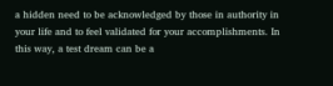a hidden need to be acknowledged by those in authority in your life and to feel validated for your accomplishments. In this way, a test dream can be a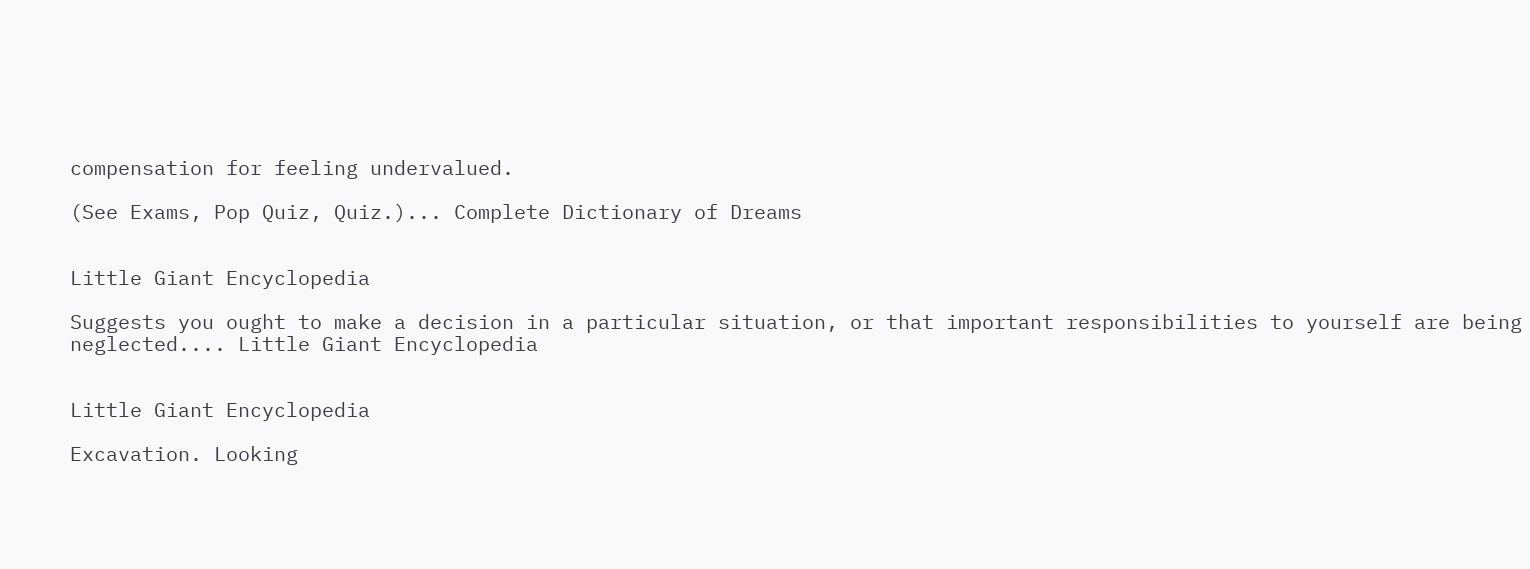compensation for feeling undervalued.

(See Exams, Pop Quiz, Quiz.)... Complete Dictionary of Dreams


Little Giant Encyclopedia

Suggests you ought to make a decision in a particular situation, or that important responsibilities to yourself are being neglected.... Little Giant Encyclopedia


Little Giant Encyclopedia

Excavation. Looking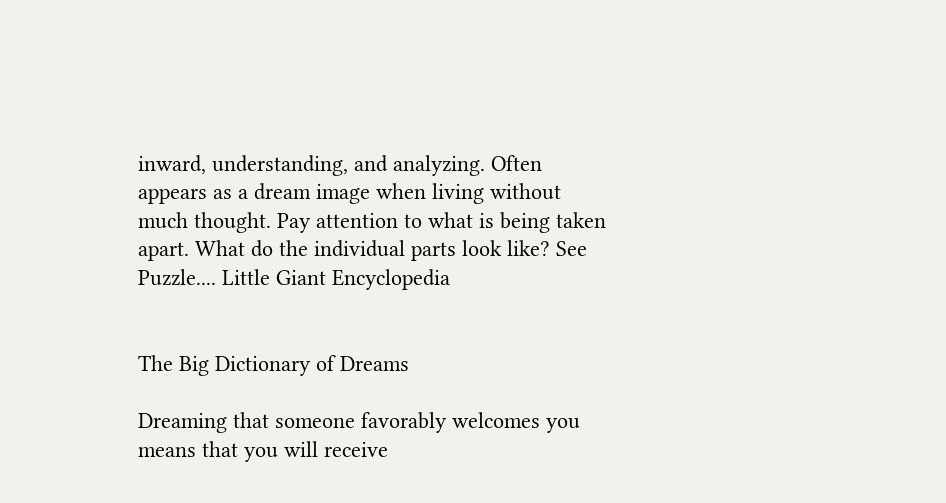inward, understanding, and analyzing. Often appears as a dream image when living without much thought. Pay attention to what is being taken apart. What do the individual parts look like? See Puzzle.... Little Giant Encyclopedia


The Big Dictionary of Dreams

Dreaming that someone favorably welcomes you means that you will receive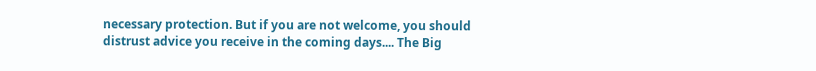necessary protection. But if you are not welcome, you should distrust advice you receive in the coming days.... The Big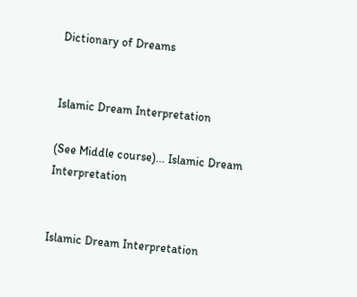Dictionary of Dreams


Islamic Dream Interpretation

(See Middle course)... Islamic Dream Interpretation


Islamic Dream Interpretation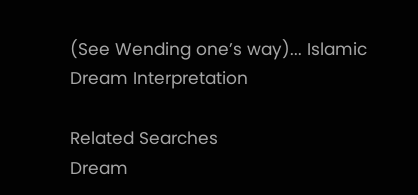(See Wending one’s way)... Islamic Dream Interpretation

Related Searches
Dream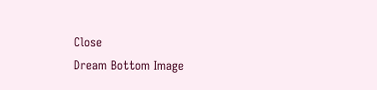Close
Dream Bottom Image